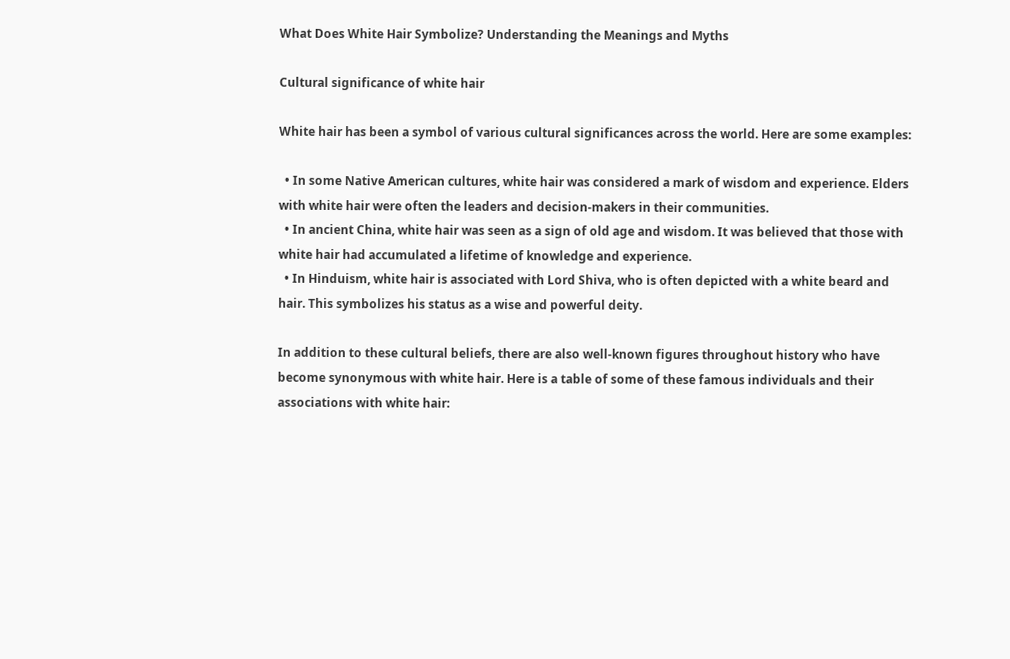What Does White Hair Symbolize? Understanding the Meanings and Myths

Cultural significance of white hair

White hair has been a symbol of various cultural significances across the world. Here are some examples:

  • In some Native American cultures, white hair was considered a mark of wisdom and experience. Elders with white hair were often the leaders and decision-makers in their communities.
  • In ancient China, white hair was seen as a sign of old age and wisdom. It was believed that those with white hair had accumulated a lifetime of knowledge and experience.
  • In Hinduism, white hair is associated with Lord Shiva, who is often depicted with a white beard and hair. This symbolizes his status as a wise and powerful deity.

In addition to these cultural beliefs, there are also well-known figures throughout history who have become synonymous with white hair. Here is a table of some of these famous individuals and their associations with white hair: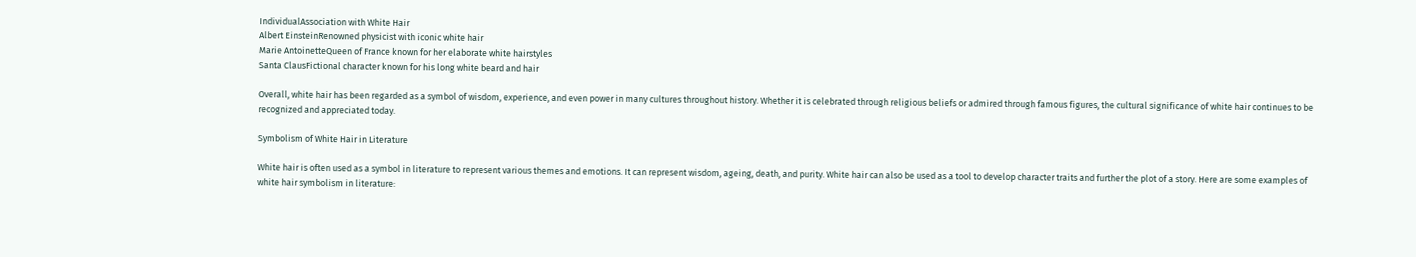IndividualAssociation with White Hair
Albert EinsteinRenowned physicist with iconic white hair
Marie AntoinetteQueen of France known for her elaborate white hairstyles
Santa ClausFictional character known for his long white beard and hair

Overall, white hair has been regarded as a symbol of wisdom, experience, and even power in many cultures throughout history. Whether it is celebrated through religious beliefs or admired through famous figures, the cultural significance of white hair continues to be recognized and appreciated today.

Symbolism of White Hair in Literature

White hair is often used as a symbol in literature to represent various themes and emotions. It can represent wisdom, ageing, death, and purity. White hair can also be used as a tool to develop character traits and further the plot of a story. Here are some examples of white hair symbolism in literature: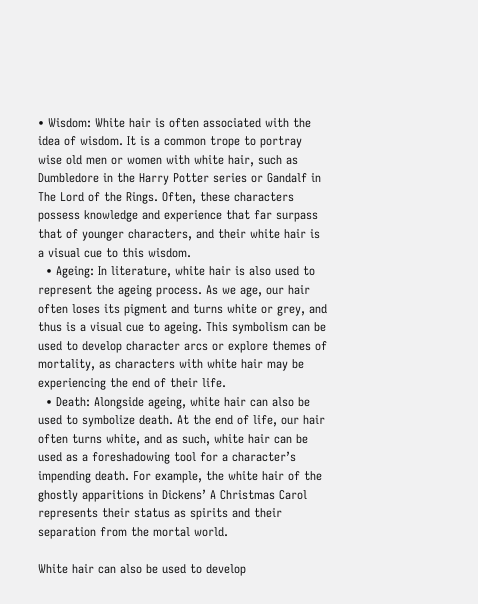• Wisdom: White hair is often associated with the idea of wisdom. It is a common trope to portray wise old men or women with white hair, such as Dumbledore in the Harry Potter series or Gandalf in The Lord of the Rings. Often, these characters possess knowledge and experience that far surpass that of younger characters, and their white hair is a visual cue to this wisdom.
  • Ageing: In literature, white hair is also used to represent the ageing process. As we age, our hair often loses its pigment and turns white or grey, and thus is a visual cue to ageing. This symbolism can be used to develop character arcs or explore themes of mortality, as characters with white hair may be experiencing the end of their life.
  • Death: Alongside ageing, white hair can also be used to symbolize death. At the end of life, our hair often turns white, and as such, white hair can be used as a foreshadowing tool for a character’s impending death. For example, the white hair of the ghostly apparitions in Dickens’ A Christmas Carol represents their status as spirits and their separation from the mortal world.

White hair can also be used to develop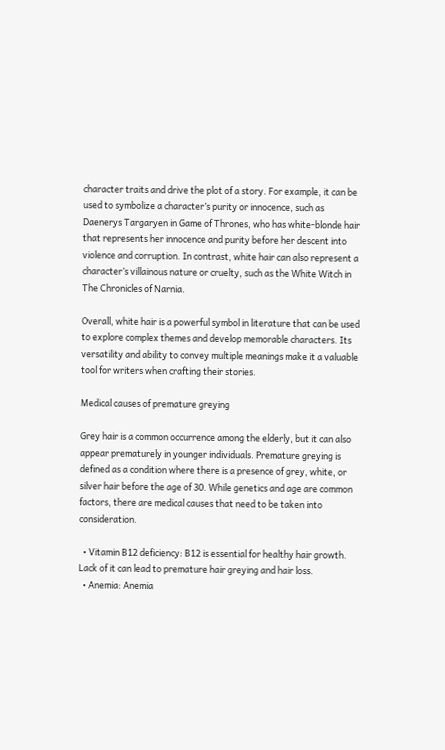character traits and drive the plot of a story. For example, it can be used to symbolize a character’s purity or innocence, such as Daenerys Targaryen in Game of Thrones, who has white-blonde hair that represents her innocence and purity before her descent into violence and corruption. In contrast, white hair can also represent a character’s villainous nature or cruelty, such as the White Witch in The Chronicles of Narnia.

Overall, white hair is a powerful symbol in literature that can be used to explore complex themes and develop memorable characters. Its versatility and ability to convey multiple meanings make it a valuable tool for writers when crafting their stories.

Medical causes of premature greying

Grey hair is a common occurrence among the elderly, but it can also appear prematurely in younger individuals. Premature greying is defined as a condition where there is a presence of grey, white, or silver hair before the age of 30. While genetics and age are common factors, there are medical causes that need to be taken into consideration.

  • Vitamin B12 deficiency: B12 is essential for healthy hair growth. Lack of it can lead to premature hair greying and hair loss.
  • Anemia: Anemia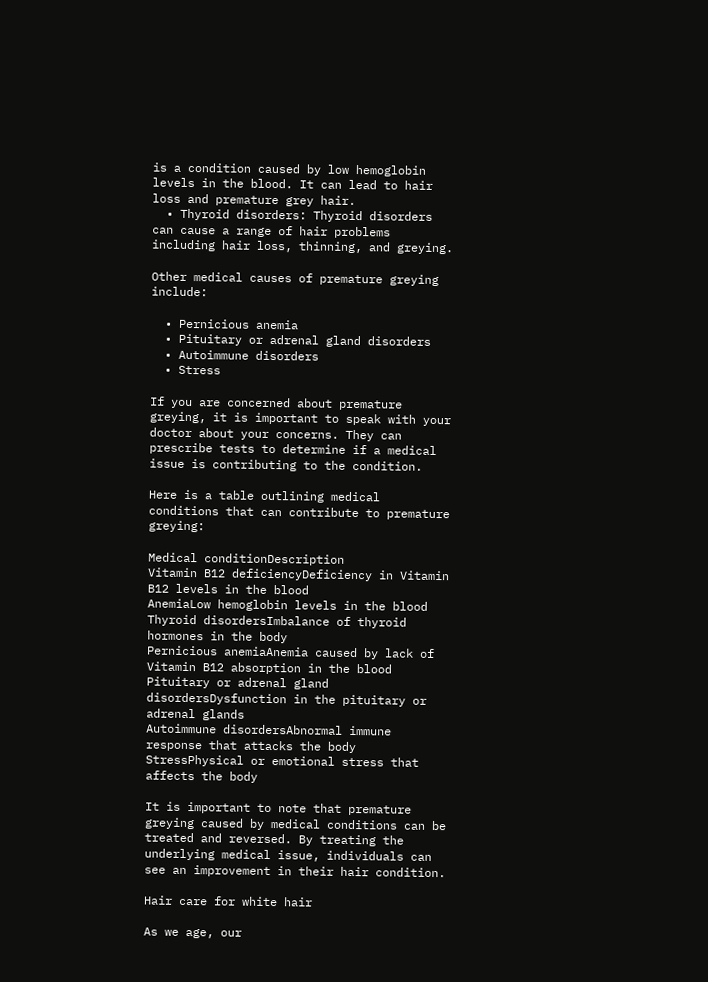is a condition caused by low hemoglobin levels in the blood. It can lead to hair loss and premature grey hair.
  • Thyroid disorders: Thyroid disorders can cause a range of hair problems including hair loss, thinning, and greying.

Other medical causes of premature greying include:

  • Pernicious anemia
  • Pituitary or adrenal gland disorders
  • Autoimmune disorders
  • Stress

If you are concerned about premature greying, it is important to speak with your doctor about your concerns. They can prescribe tests to determine if a medical issue is contributing to the condition.

Here is a table outlining medical conditions that can contribute to premature greying:

Medical conditionDescription
Vitamin B12 deficiencyDeficiency in Vitamin B12 levels in the blood
AnemiaLow hemoglobin levels in the blood
Thyroid disordersImbalance of thyroid hormones in the body
Pernicious anemiaAnemia caused by lack of Vitamin B12 absorption in the blood
Pituitary or adrenal gland disordersDysfunction in the pituitary or adrenal glands
Autoimmune disordersAbnormal immune response that attacks the body
StressPhysical or emotional stress that affects the body

It is important to note that premature greying caused by medical conditions can be treated and reversed. By treating the underlying medical issue, individuals can see an improvement in their hair condition.

Hair care for white hair

As we age, our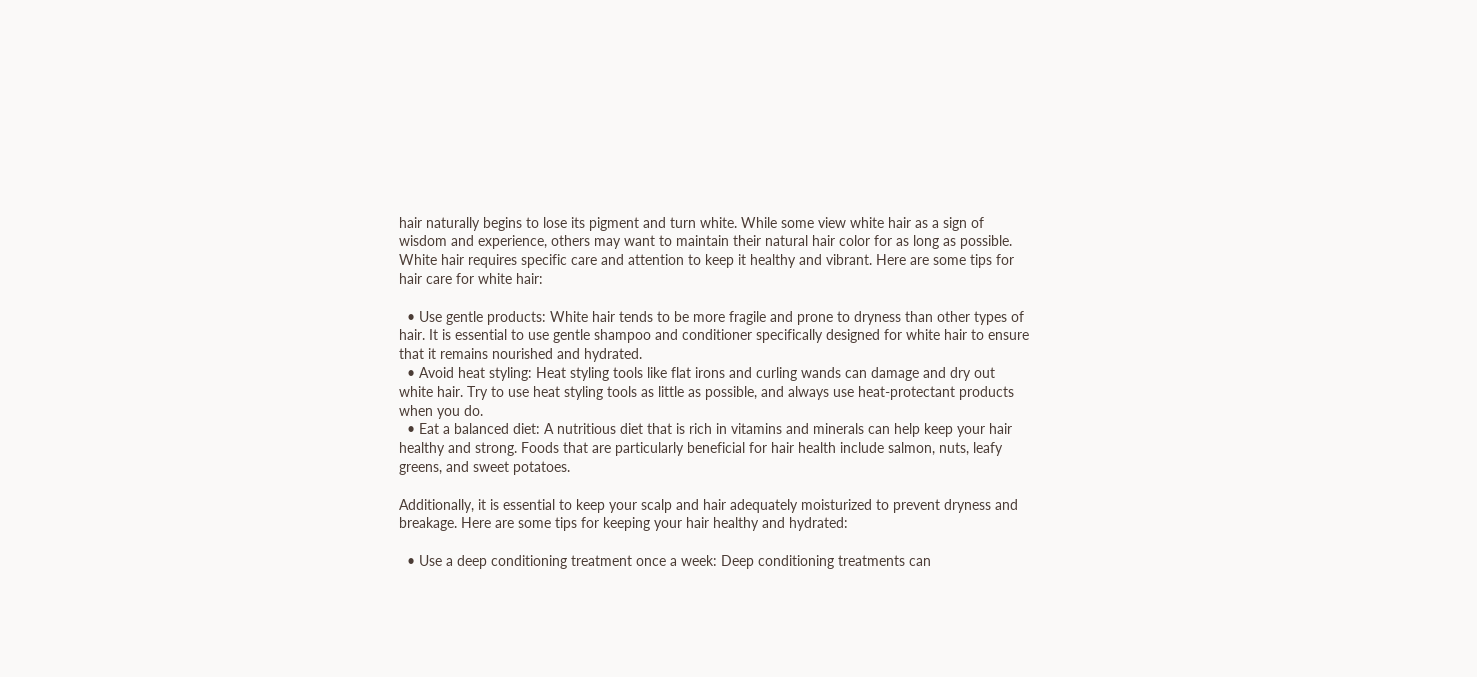hair naturally begins to lose its pigment and turn white. While some view white hair as a sign of wisdom and experience, others may want to maintain their natural hair color for as long as possible. White hair requires specific care and attention to keep it healthy and vibrant. Here are some tips for hair care for white hair:

  • Use gentle products: White hair tends to be more fragile and prone to dryness than other types of hair. It is essential to use gentle shampoo and conditioner specifically designed for white hair to ensure that it remains nourished and hydrated.
  • Avoid heat styling: Heat styling tools like flat irons and curling wands can damage and dry out white hair. Try to use heat styling tools as little as possible, and always use heat-protectant products when you do.
  • Eat a balanced diet: A nutritious diet that is rich in vitamins and minerals can help keep your hair healthy and strong. Foods that are particularly beneficial for hair health include salmon, nuts, leafy greens, and sweet potatoes.

Additionally, it is essential to keep your scalp and hair adequately moisturized to prevent dryness and breakage. Here are some tips for keeping your hair healthy and hydrated:

  • Use a deep conditioning treatment once a week: Deep conditioning treatments can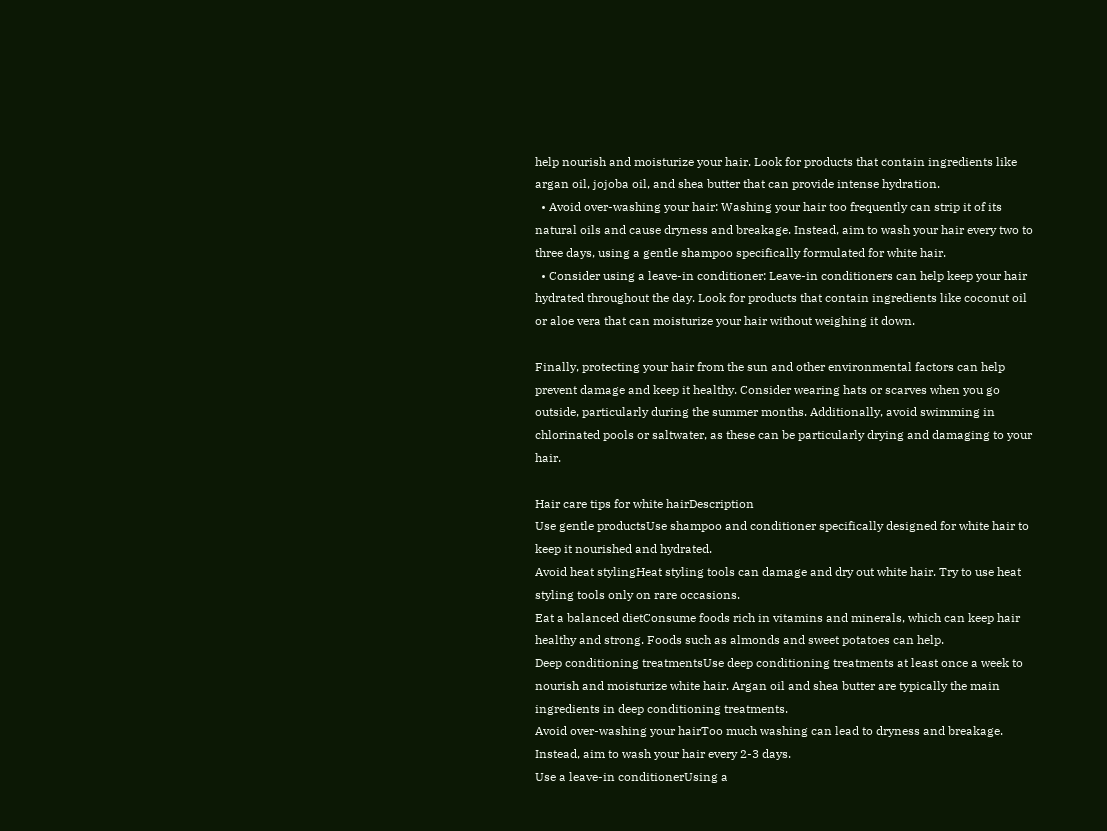help nourish and moisturize your hair. Look for products that contain ingredients like argan oil, jojoba oil, and shea butter that can provide intense hydration.
  • Avoid over-washing your hair: Washing your hair too frequently can strip it of its natural oils and cause dryness and breakage. Instead, aim to wash your hair every two to three days, using a gentle shampoo specifically formulated for white hair.
  • Consider using a leave-in conditioner: Leave-in conditioners can help keep your hair hydrated throughout the day. Look for products that contain ingredients like coconut oil or aloe vera that can moisturize your hair without weighing it down.

Finally, protecting your hair from the sun and other environmental factors can help prevent damage and keep it healthy. Consider wearing hats or scarves when you go outside, particularly during the summer months. Additionally, avoid swimming in chlorinated pools or saltwater, as these can be particularly drying and damaging to your hair.

Hair care tips for white hairDescription
Use gentle productsUse shampoo and conditioner specifically designed for white hair to keep it nourished and hydrated.
Avoid heat stylingHeat styling tools can damage and dry out white hair. Try to use heat styling tools only on rare occasions.
Eat a balanced dietConsume foods rich in vitamins and minerals, which can keep hair healthy and strong. Foods such as almonds and sweet potatoes can help.
Deep conditioning treatmentsUse deep conditioning treatments at least once a week to nourish and moisturize white hair. Argan oil and shea butter are typically the main ingredients in deep conditioning treatments.
Avoid over-washing your hairToo much washing can lead to dryness and breakage. Instead, aim to wash your hair every 2-3 days.
Use a leave-in conditionerUsing a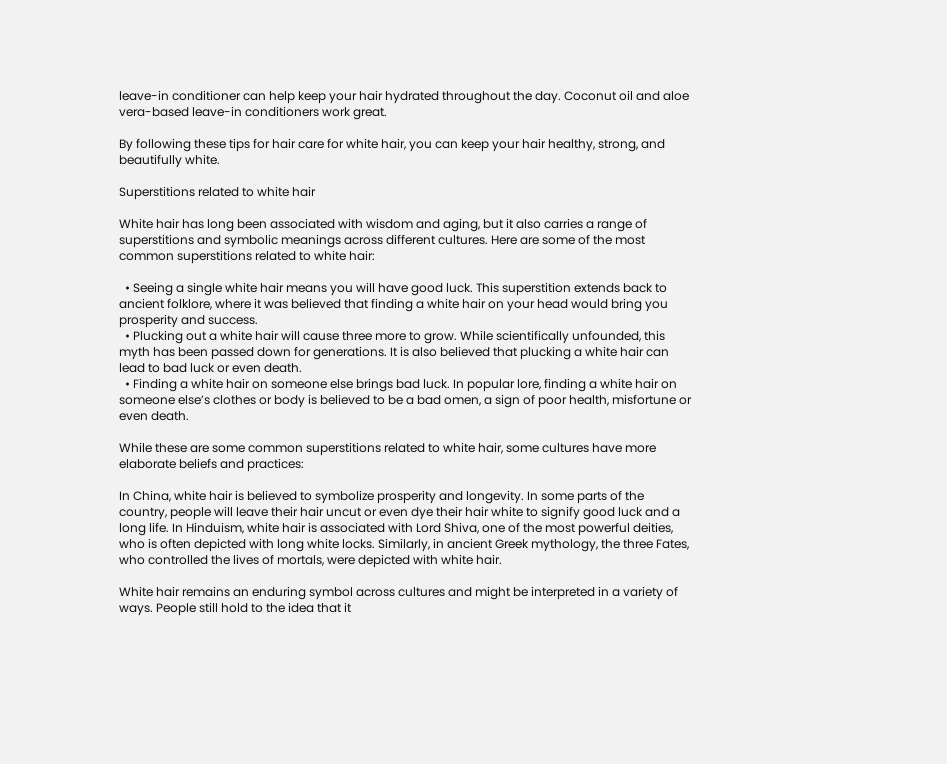leave-in conditioner can help keep your hair hydrated throughout the day. Coconut oil and aloe vera-based leave-in conditioners work great.

By following these tips for hair care for white hair, you can keep your hair healthy, strong, and beautifully white.

Superstitions related to white hair

White hair has long been associated with wisdom and aging, but it also carries a range of superstitions and symbolic meanings across different cultures. Here are some of the most common superstitions related to white hair:

  • Seeing a single white hair means you will have good luck. This superstition extends back to ancient folklore, where it was believed that finding a white hair on your head would bring you prosperity and success.
  • Plucking out a white hair will cause three more to grow. While scientifically unfounded, this myth has been passed down for generations. It is also believed that plucking a white hair can lead to bad luck or even death.
  • Finding a white hair on someone else brings bad luck. In popular lore, finding a white hair on someone else’s clothes or body is believed to be a bad omen, a sign of poor health, misfortune or even death.

While these are some common superstitions related to white hair, some cultures have more elaborate beliefs and practices:

In China, white hair is believed to symbolize prosperity and longevity. In some parts of the country, people will leave their hair uncut or even dye their hair white to signify good luck and a long life. In Hinduism, white hair is associated with Lord Shiva, one of the most powerful deities, who is often depicted with long white locks. Similarly, in ancient Greek mythology, the three Fates, who controlled the lives of mortals, were depicted with white hair.

White hair remains an enduring symbol across cultures and might be interpreted in a variety of ways. People still hold to the idea that it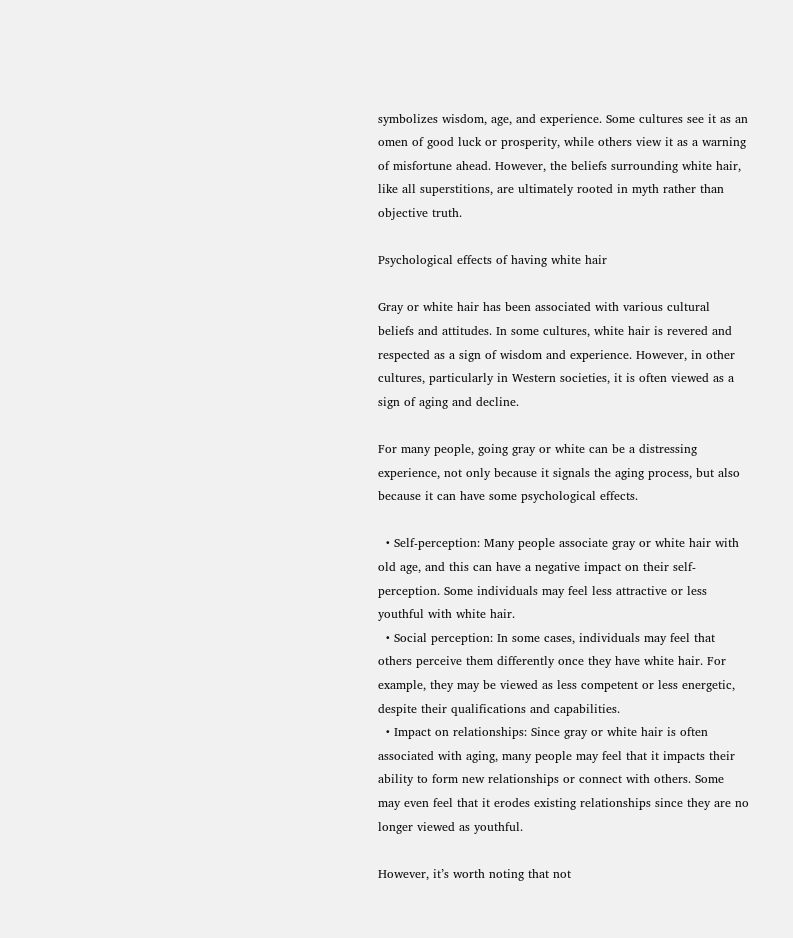symbolizes wisdom, age, and experience. Some cultures see it as an omen of good luck or prosperity, while others view it as a warning of misfortune ahead. However, the beliefs surrounding white hair, like all superstitions, are ultimately rooted in myth rather than objective truth.

Psychological effects of having white hair

Gray or white hair has been associated with various cultural beliefs and attitudes. In some cultures, white hair is revered and respected as a sign of wisdom and experience. However, in other cultures, particularly in Western societies, it is often viewed as a sign of aging and decline.

For many people, going gray or white can be a distressing experience, not only because it signals the aging process, but also because it can have some psychological effects.

  • Self-perception: Many people associate gray or white hair with old age, and this can have a negative impact on their self-perception. Some individuals may feel less attractive or less youthful with white hair.
  • Social perception: In some cases, individuals may feel that others perceive them differently once they have white hair. For example, they may be viewed as less competent or less energetic, despite their qualifications and capabilities.
  • Impact on relationships: Since gray or white hair is often associated with aging, many people may feel that it impacts their ability to form new relationships or connect with others. Some may even feel that it erodes existing relationships since they are no longer viewed as youthful.

However, it’s worth noting that not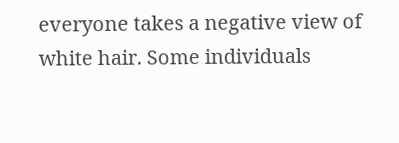everyone takes a negative view of white hair. Some individuals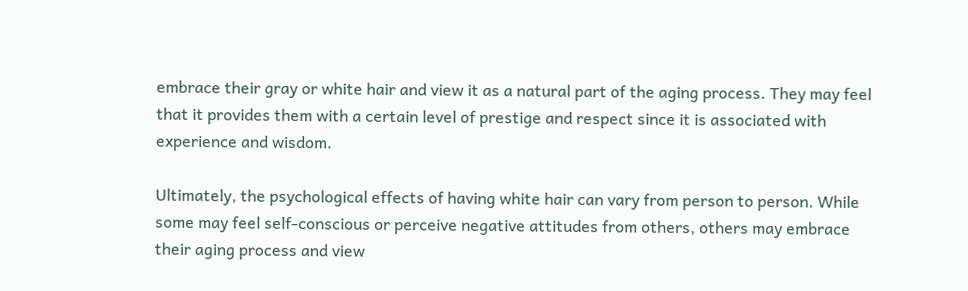embrace their gray or white hair and view it as a natural part of the aging process. They may feel that it provides them with a certain level of prestige and respect since it is associated with experience and wisdom.

Ultimately, the psychological effects of having white hair can vary from person to person. While some may feel self-conscious or perceive negative attitudes from others, others may embrace their aging process and view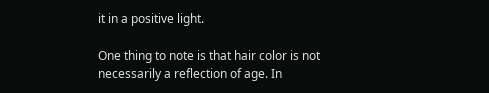it in a positive light.

One thing to note is that hair color is not necessarily a reflection of age. In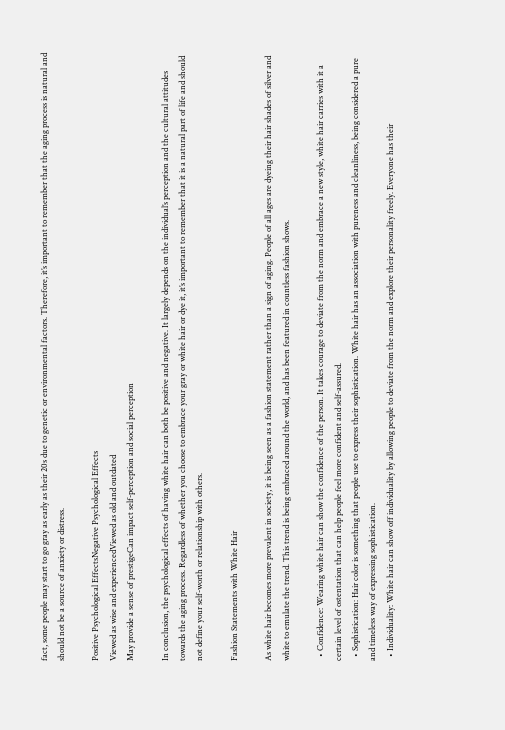fact, some people may start to go gray as early as their 20s due to genetic or environmental factors. Therefore, it’s important to remember that the aging process is natural and should not be a source of anxiety or distress.

Positive Psychological EffectsNegative Psychological Effects
Viewed as wise and experiencedViewed as old and outdated
May provide a sense of prestigeCan impact self-perception and social perception

In conclusion, the psychological effects of having white hair can both be positive and negative. It largely depends on the individual’s perception and the cultural attitudes towards the aging process. Regardless of whether you choose to embrace your gray or white hair or dye it, it’s important to remember that it is a natural part of life and should not define your self-worth or relationship with others.

Fashion Statements with White Hair

As white hair becomes more prevalent in society, it is being seen as a fashion statement rather than a sign of aging. People of all ages are dyeing their hair shades of silver and white to emulate the trend. This trend is being embraced around the world, and has been featured in countless fashion shows.

  • Confidence: Wearing white hair can show the confidence of the person. It takes courage to deviate from the norm and embrace a new style, white hair carries with it a certain level of ostentation that can help people feel more confident and self-assured.
  • Sophistication: Hair color is something that people use to express their sophistication. White hair has an association with pureness and cleanliness, being considered a pure and timeless way of expressing sophistication.
  • Individuality: White hair can show off individuality by allowing people to deviate from the norm and explore their personality freely. Everyone has their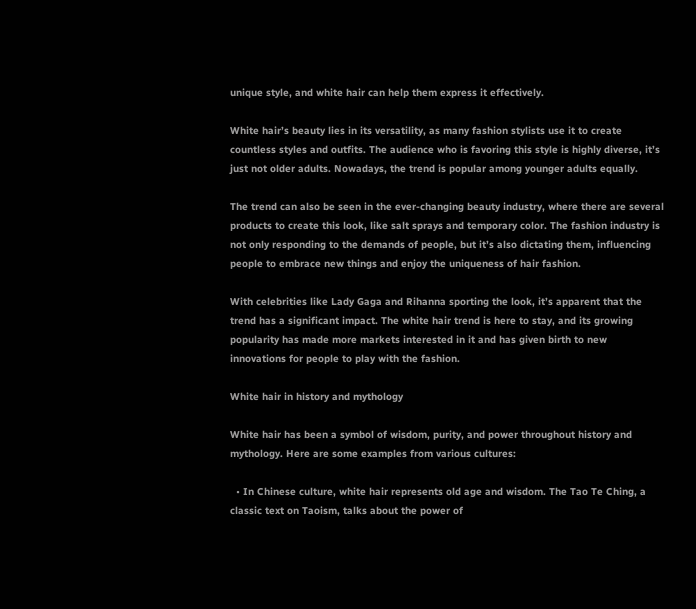unique style, and white hair can help them express it effectively.

White hair’s beauty lies in its versatility, as many fashion stylists use it to create countless styles and outfits. The audience who is favoring this style is highly diverse, it’s just not older adults. Nowadays, the trend is popular among younger adults equally.

The trend can also be seen in the ever-changing beauty industry, where there are several products to create this look, like salt sprays and temporary color. The fashion industry is not only responding to the demands of people, but it’s also dictating them, influencing people to embrace new things and enjoy the uniqueness of hair fashion.

With celebrities like Lady Gaga and Rihanna sporting the look, it’s apparent that the trend has a significant impact. The white hair trend is here to stay, and its growing popularity has made more markets interested in it and has given birth to new innovations for people to play with the fashion.

White hair in history and mythology

White hair has been a symbol of wisdom, purity, and power throughout history and mythology. Here are some examples from various cultures:

  • In Chinese culture, white hair represents old age and wisdom. The Tao Te Ching, a classic text on Taoism, talks about the power of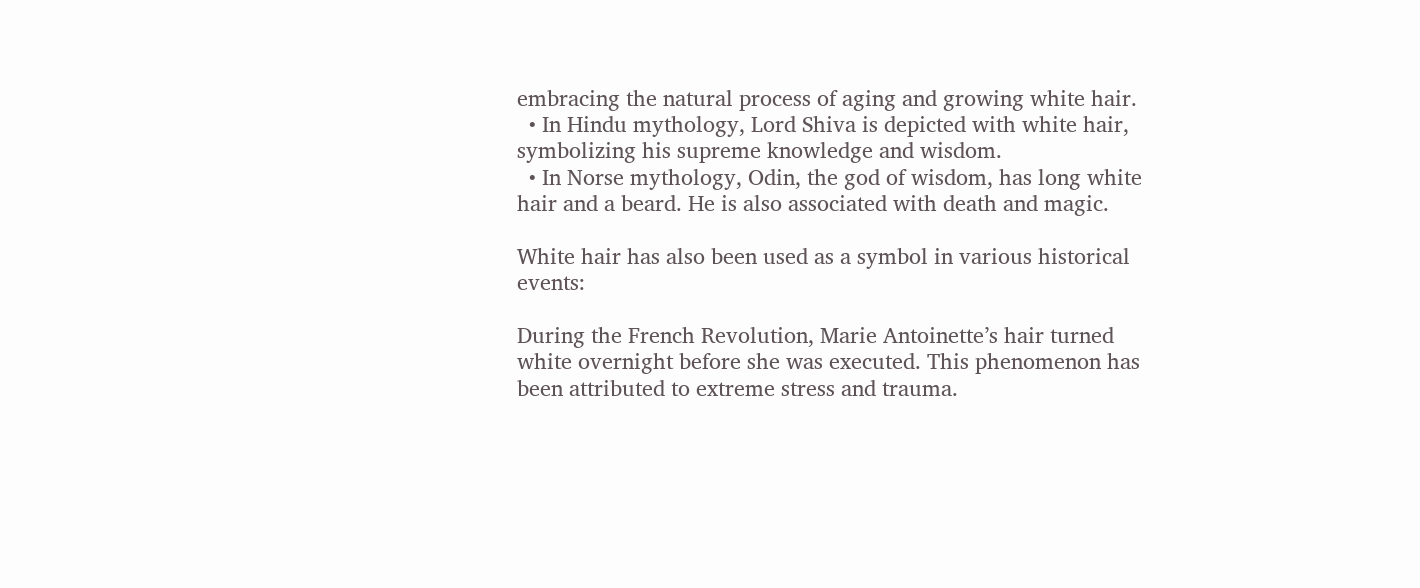embracing the natural process of aging and growing white hair.
  • In Hindu mythology, Lord Shiva is depicted with white hair, symbolizing his supreme knowledge and wisdom.
  • In Norse mythology, Odin, the god of wisdom, has long white hair and a beard. He is also associated with death and magic.

White hair has also been used as a symbol in various historical events:

During the French Revolution, Marie Antoinette’s hair turned white overnight before she was executed. This phenomenon has been attributed to extreme stress and trauma.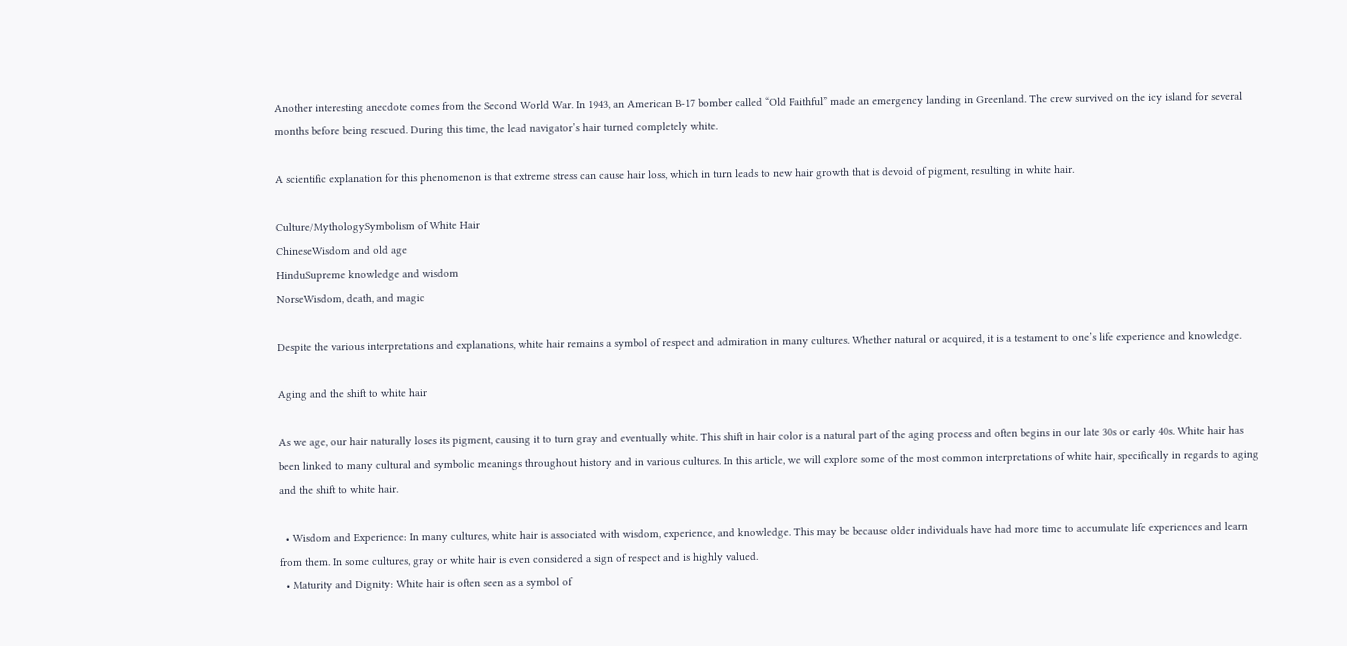Another interesting anecdote comes from the Second World War. In 1943, an American B-17 bomber called “Old Faithful” made an emergency landing in Greenland. The crew survived on the icy island for several months before being rescued. During this time, the lead navigator’s hair turned completely white.

A scientific explanation for this phenomenon is that extreme stress can cause hair loss, which in turn leads to new hair growth that is devoid of pigment, resulting in white hair.

Culture/MythologySymbolism of White Hair
ChineseWisdom and old age
HinduSupreme knowledge and wisdom
NorseWisdom, death, and magic

Despite the various interpretations and explanations, white hair remains a symbol of respect and admiration in many cultures. Whether natural or acquired, it is a testament to one’s life experience and knowledge.

Aging and the shift to white hair

As we age, our hair naturally loses its pigment, causing it to turn gray and eventually white. This shift in hair color is a natural part of the aging process and often begins in our late 30s or early 40s. White hair has been linked to many cultural and symbolic meanings throughout history and in various cultures. In this article, we will explore some of the most common interpretations of white hair, specifically in regards to aging and the shift to white hair.

  • Wisdom and Experience: In many cultures, white hair is associated with wisdom, experience, and knowledge. This may be because older individuals have had more time to accumulate life experiences and learn from them. In some cultures, gray or white hair is even considered a sign of respect and is highly valued.
  • Maturity and Dignity: White hair is often seen as a symbol of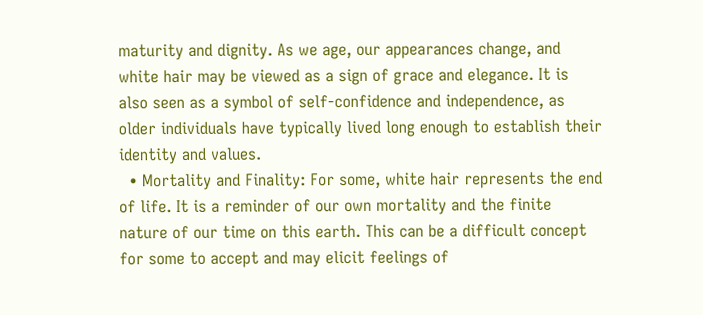maturity and dignity. As we age, our appearances change, and white hair may be viewed as a sign of grace and elegance. It is also seen as a symbol of self-confidence and independence, as older individuals have typically lived long enough to establish their identity and values.
  • Mortality and Finality: For some, white hair represents the end of life. It is a reminder of our own mortality and the finite nature of our time on this earth. This can be a difficult concept for some to accept and may elicit feelings of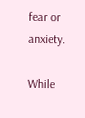fear or anxiety.

While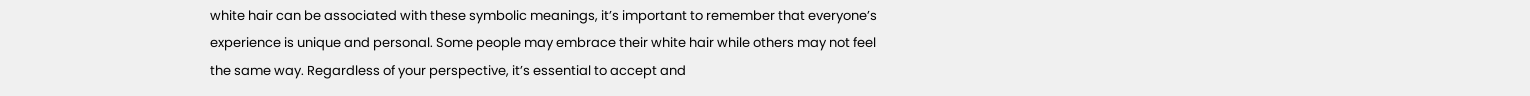white hair can be associated with these symbolic meanings, it’s important to remember that everyone’s experience is unique and personal. Some people may embrace their white hair while others may not feel the same way. Regardless of your perspective, it’s essential to accept and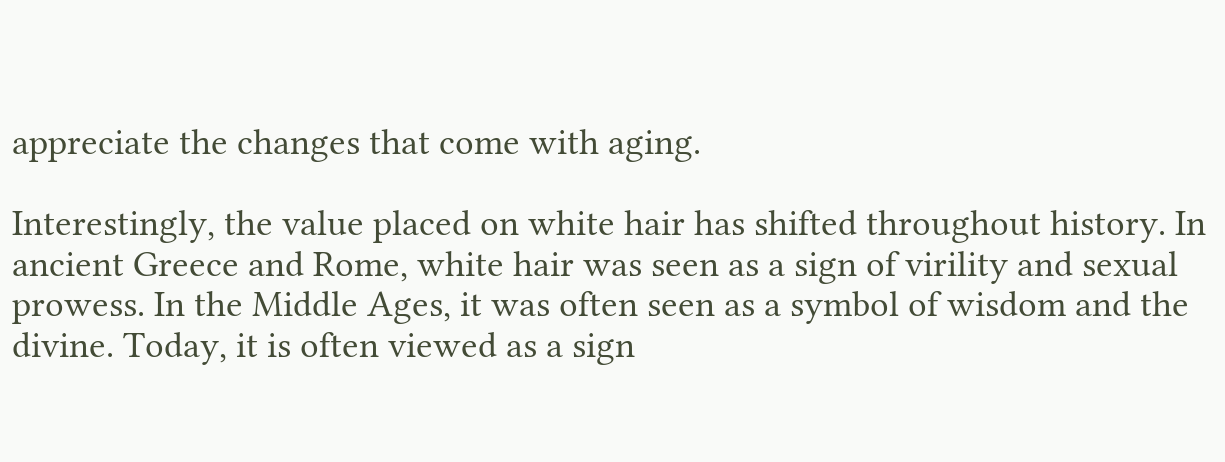appreciate the changes that come with aging.

Interestingly, the value placed on white hair has shifted throughout history. In ancient Greece and Rome, white hair was seen as a sign of virility and sexual prowess. In the Middle Ages, it was often seen as a symbol of wisdom and the divine. Today, it is often viewed as a sign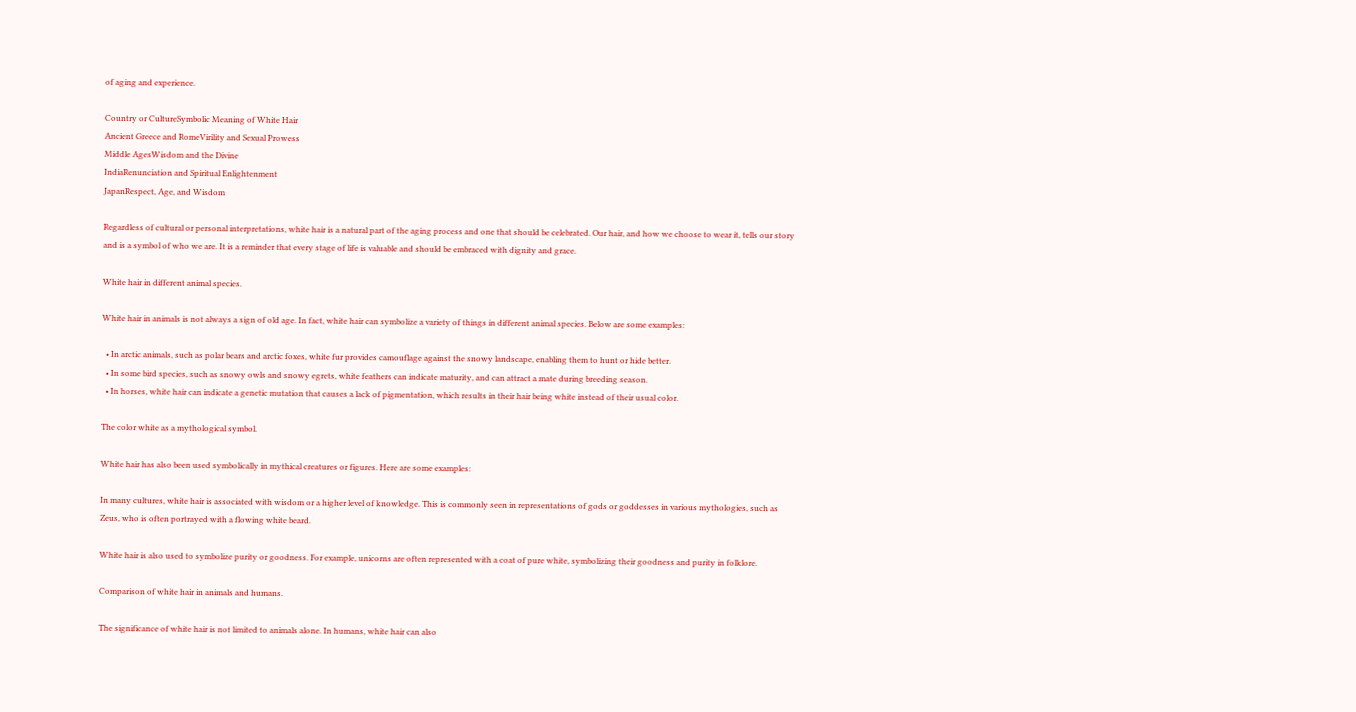of aging and experience.

Country or CultureSymbolic Meaning of White Hair
Ancient Greece and RomeVirility and Sexual Prowess
Middle AgesWisdom and the Divine
IndiaRenunciation and Spiritual Enlightenment
JapanRespect, Age, and Wisdom

Regardless of cultural or personal interpretations, white hair is a natural part of the aging process and one that should be celebrated. Our hair, and how we choose to wear it, tells our story and is a symbol of who we are. It is a reminder that every stage of life is valuable and should be embraced with dignity and grace.

White hair in different animal species.

White hair in animals is not always a sign of old age. In fact, white hair can symbolize a variety of things in different animal species. Below are some examples:

  • In arctic animals, such as polar bears and arctic foxes, white fur provides camouflage against the snowy landscape, enabling them to hunt or hide better.
  • In some bird species, such as snowy owls and snowy egrets, white feathers can indicate maturity, and can attract a mate during breeding season.
  • In horses, white hair can indicate a genetic mutation that causes a lack of pigmentation, which results in their hair being white instead of their usual color.

The color white as a mythological symbol.

White hair has also been used symbolically in mythical creatures or figures. Here are some examples:

In many cultures, white hair is associated with wisdom or a higher level of knowledge. This is commonly seen in representations of gods or goddesses in various mythologies, such as Zeus, who is often portrayed with a flowing white beard.

White hair is also used to symbolize purity or goodness. For example, unicorns are often represented with a coat of pure white, symbolizing their goodness and purity in folklore.

Comparison of white hair in animals and humans.

The significance of white hair is not limited to animals alone. In humans, white hair can also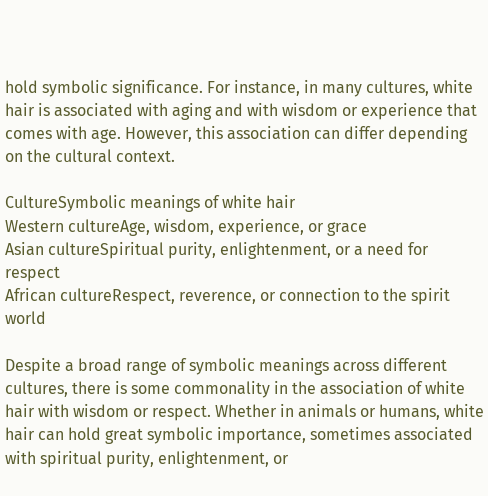hold symbolic significance. For instance, in many cultures, white hair is associated with aging and with wisdom or experience that comes with age. However, this association can differ depending on the cultural context.

CultureSymbolic meanings of white hair
Western cultureAge, wisdom, experience, or grace
Asian cultureSpiritual purity, enlightenment, or a need for respect
African cultureRespect, reverence, or connection to the spirit world

Despite a broad range of symbolic meanings across different cultures, there is some commonality in the association of white hair with wisdom or respect. Whether in animals or humans, white hair can hold great symbolic importance, sometimes associated with spiritual purity, enlightenment, or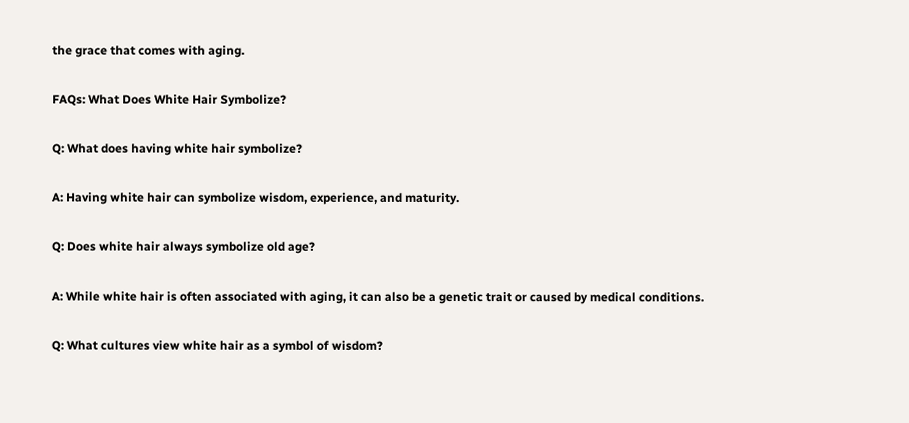the grace that comes with aging.

FAQs: What Does White Hair Symbolize?

Q: What does having white hair symbolize?

A: Having white hair can symbolize wisdom, experience, and maturity.

Q: Does white hair always symbolize old age?

A: While white hair is often associated with aging, it can also be a genetic trait or caused by medical conditions.

Q: What cultures view white hair as a symbol of wisdom?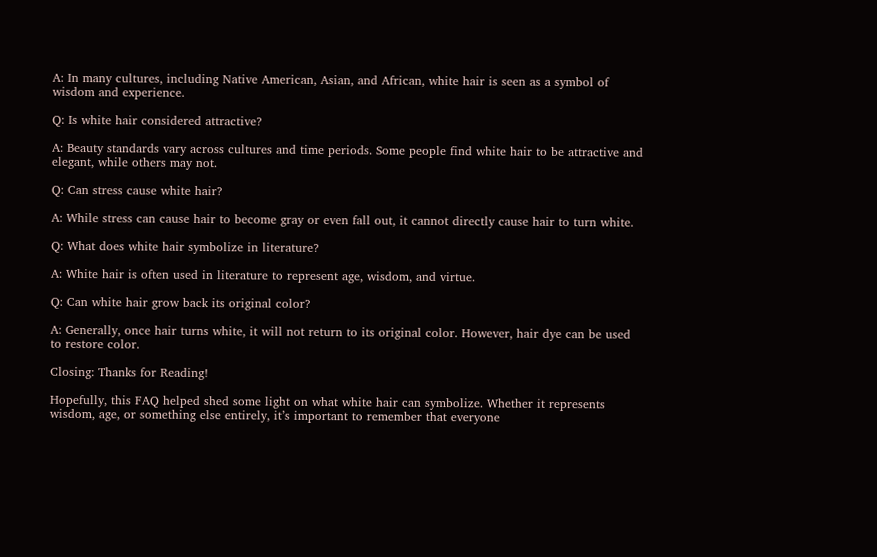A: In many cultures, including Native American, Asian, and African, white hair is seen as a symbol of wisdom and experience.

Q: Is white hair considered attractive?

A: Beauty standards vary across cultures and time periods. Some people find white hair to be attractive and elegant, while others may not.

Q: Can stress cause white hair?

A: While stress can cause hair to become gray or even fall out, it cannot directly cause hair to turn white.

Q: What does white hair symbolize in literature?

A: White hair is often used in literature to represent age, wisdom, and virtue.

Q: Can white hair grow back its original color?

A: Generally, once hair turns white, it will not return to its original color. However, hair dye can be used to restore color.

Closing: Thanks for Reading!

Hopefully, this FAQ helped shed some light on what white hair can symbolize. Whether it represents wisdom, age, or something else entirely, it’s important to remember that everyone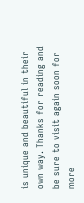is unique and beautiful in their own way. Thanks for reading and be sure to visit again soon for more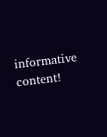informative content!